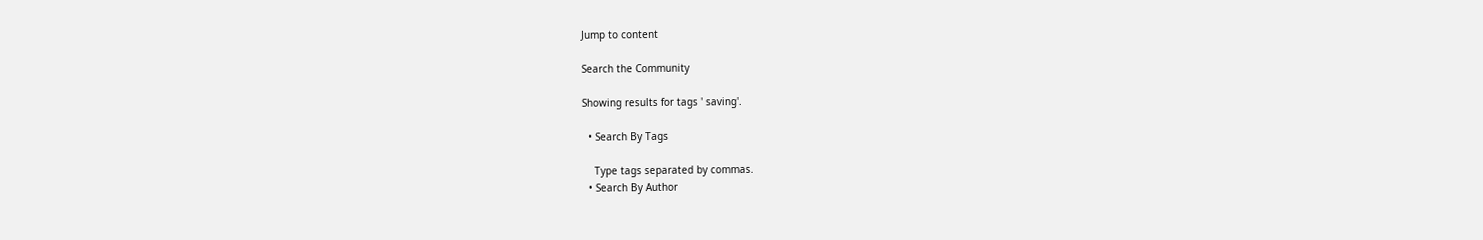Jump to content

Search the Community

Showing results for tags ' saving'.

  • Search By Tags

    Type tags separated by commas.
  • Search By Author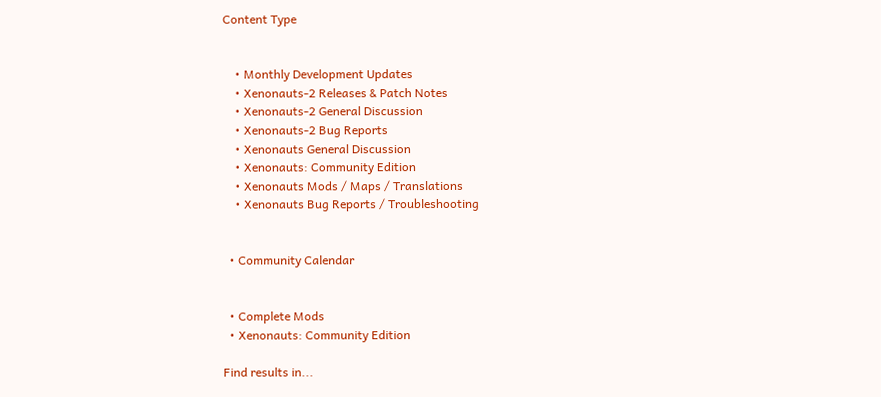Content Type


    • Monthly Development Updates
    • Xenonauts-2 Releases & Patch Notes
    • Xenonauts-2 General Discussion
    • Xenonauts-2 Bug Reports
    • Xenonauts General Discussion
    • Xenonauts: Community Edition
    • Xenonauts Mods / Maps / Translations
    • Xenonauts Bug Reports / Troubleshooting


  • Community Calendar


  • Complete Mods
  • Xenonauts: Community Edition

Find results in...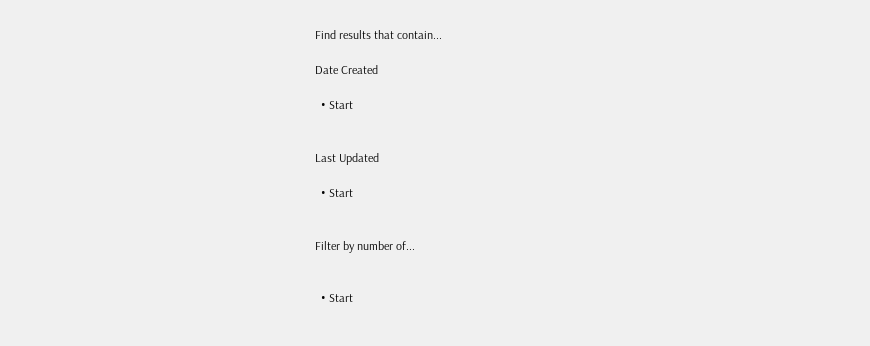Find results that contain...

Date Created

  • Start


Last Updated

  • Start


Filter by number of...


  • Start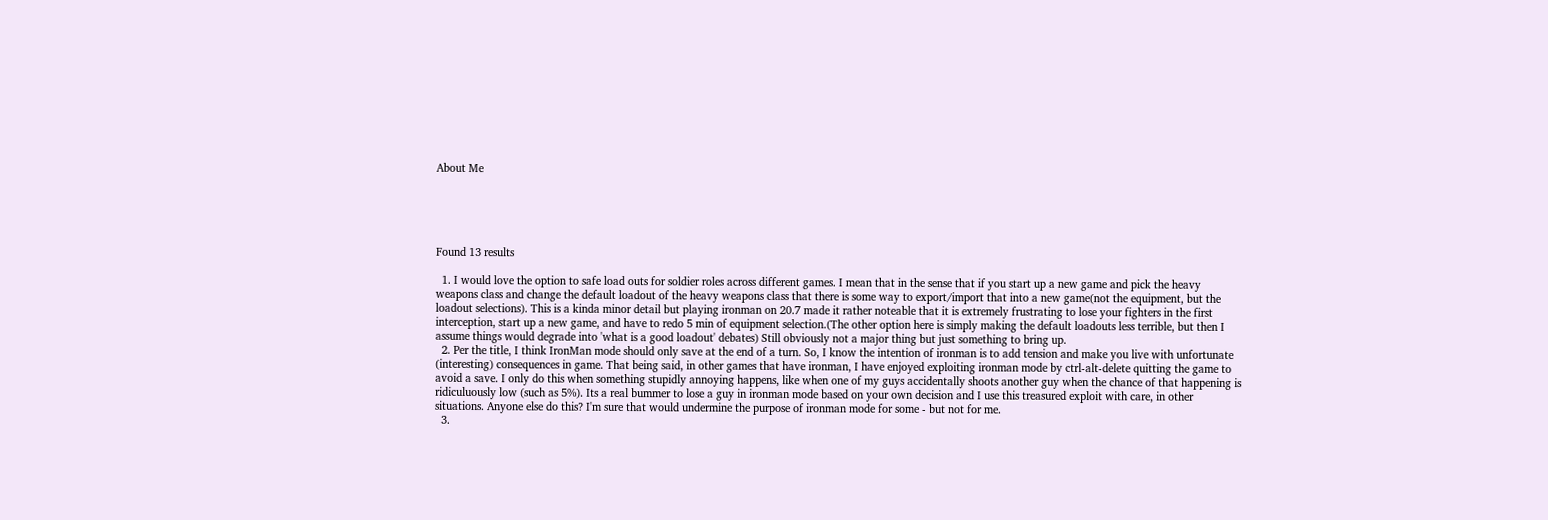About Me





Found 13 results

  1. I would love the option to safe load outs for soldier roles across different games. I mean that in the sense that if you start up a new game and pick the heavy weapons class and change the default loadout of the heavy weapons class that there is some way to export/import that into a new game(not the equipment, but the loadout selections). This is a kinda minor detail but playing ironman on 20.7 made it rather noteable that it is extremely frustrating to lose your fighters in the first interception, start up a new game, and have to redo 5 min of equipment selection.(The other option here is simply making the default loadouts less terrible, but then I assume things would degrade into 'what is a good loadout' debates) Still obviously not a major thing but just something to bring up.
  2. Per the title, I think IronMan mode should only save at the end of a turn. So, I know the intention of ironman is to add tension and make you live with unfortunate (interesting) consequences in game. That being said, in other games that have ironman, I have enjoyed exploiting ironman mode by ctrl-alt-delete quitting the game to avoid a save. I only do this when something stupidly annoying happens, like when one of my guys accidentally shoots another guy when the chance of that happening is ridiculuously low (such as 5%). Its a real bummer to lose a guy in ironman mode based on your own decision and I use this treasured exploit with care, in other situations. Anyone else do this? I'm sure that would undermine the purpose of ironman mode for some - but not for me.
  3.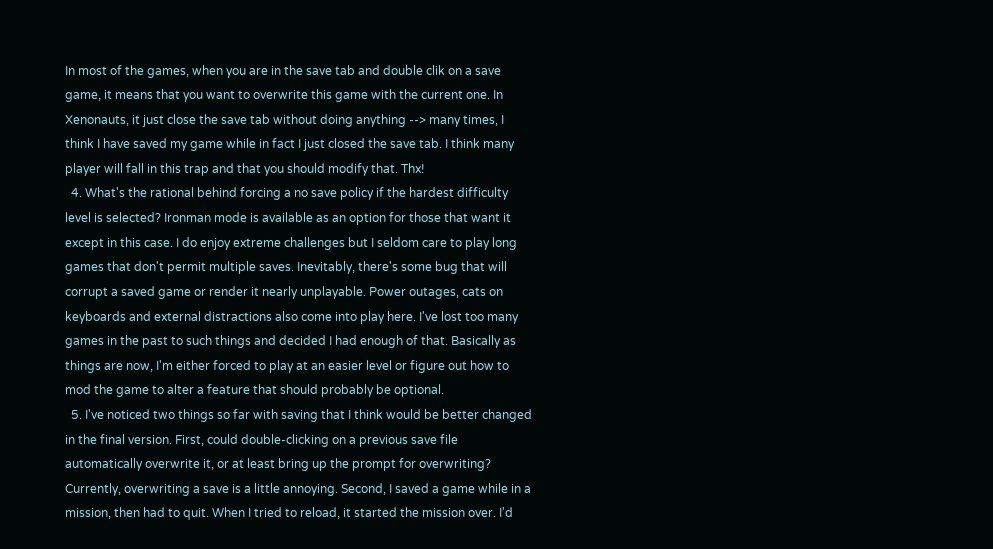In most of the games, when you are in the save tab and double clik on a save game, it means that you want to overwrite this game with the current one. In Xenonauts, it just close the save tab without doing anything --> many times, I think I have saved my game while in fact I just closed the save tab. I think many player will fall in this trap and that you should modify that. Thx!
  4. What's the rational behind forcing a no save policy if the hardest difficulty level is selected? Ironman mode is available as an option for those that want it except in this case. I do enjoy extreme challenges but I seldom care to play long games that don't permit multiple saves. Inevitably, there's some bug that will corrupt a saved game or render it nearly unplayable. Power outages, cats on keyboards and external distractions also come into play here. I've lost too many games in the past to such things and decided I had enough of that. Basically as things are now, I'm either forced to play at an easier level or figure out how to mod the game to alter a feature that should probably be optional.
  5. I've noticed two things so far with saving that I think would be better changed in the final version. First, could double-clicking on a previous save file automatically overwrite it, or at least bring up the prompt for overwriting? Currently, overwriting a save is a little annoying. Second, I saved a game while in a mission, then had to quit. When I tried to reload, it started the mission over. I'd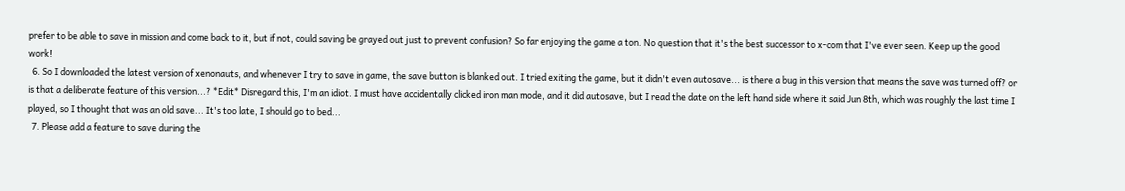prefer to be able to save in mission and come back to it, but if not, could saving be grayed out just to prevent confusion? So far enjoying the game a ton. No question that it's the best successor to x-com that I've ever seen. Keep up the good work!
  6. So I downloaded the latest version of xenonauts, and whenever I try to save in game, the save button is blanked out. I tried exiting the game, but it didn't even autosave... is there a bug in this version that means the save was turned off? or is that a deliberate feature of this version...? *Edit* Disregard this, I'm an idiot. I must have accidentally clicked iron man mode, and it did autosave, but I read the date on the left hand side where it said Jun 8th, which was roughly the last time I played, so I thought that was an old save... It's too late, I should go to bed...
  7. Please add a feature to save during the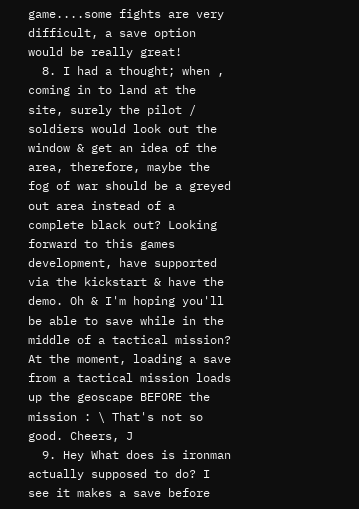game....some fights are very difficult, a save option would be really great!
  8. I had a thought; when , coming in to land at the site, surely the pilot / soldiers would look out the window & get an idea of the area, therefore, maybe the fog of war should be a greyed out area instead of a complete black out? Looking forward to this games development, have supported via the kickstart & have the demo. Oh & I'm hoping you'll be able to save while in the middle of a tactical mission? At the moment, loading a save from a tactical mission loads up the geoscape BEFORE the mission : \ That's not so good. Cheers, J
  9. Hey What does is ironman actually supposed to do? I see it makes a save before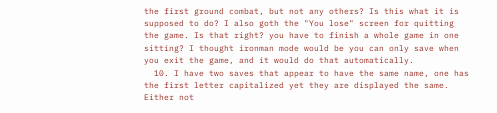the first ground combat, but not any others? Is this what it is supposed to do? I also goth the "You lose" screen for quitting the game. Is that right? you have to finish a whole game in one sitting? I thought ironman mode would be you can only save when you exit the game, and it would do that automatically.
  10. I have two saves that appear to have the same name, one has the first letter capitalized yet they are displayed the same. Either not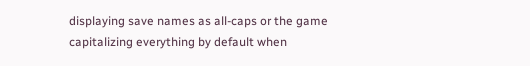displaying save names as all-caps or the game capitalizing everything by default when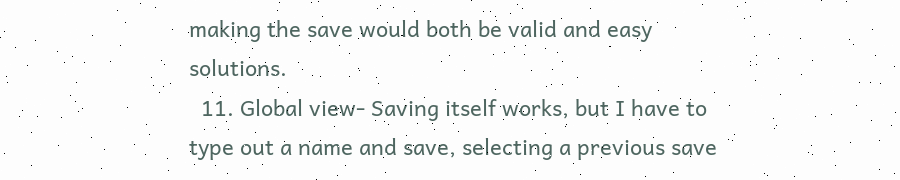making the save would both be valid and easy solutions.
  11. Global view- Saving itself works, but I have to type out a name and save, selecting a previous save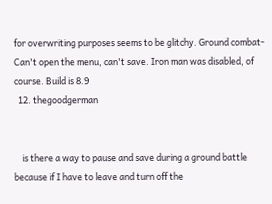for overwriting purposes seems to be glitchy. Ground combat- Can't open the menu, can't save. Iron man was disabled, of course. Build is 8.9
  12. thegoodgerman


    is there a way to pause and save during a ground battle because if I have to leave and turn off the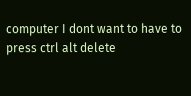computer I dont want to have to press ctrl alt delete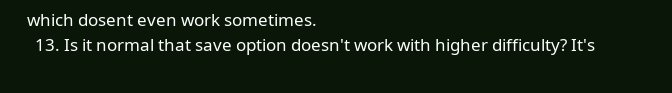which dosent even work sometimes.
  13. Is it normal that save option doesn't work with higher difficulty? It's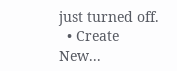just turned off.
  • Create New...